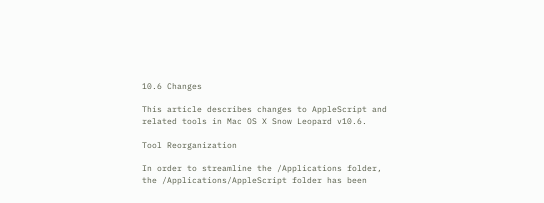10.6 Changes

This article describes changes to AppleScript and related tools in Mac OS X Snow Leopard v10.6.

Tool Reorganization

In order to streamline the /Applications folder, the /Applications/AppleScript folder has been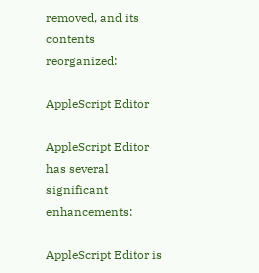removed, and its contents reorganized:

AppleScript Editor

AppleScript Editor has several significant enhancements:

AppleScript Editor is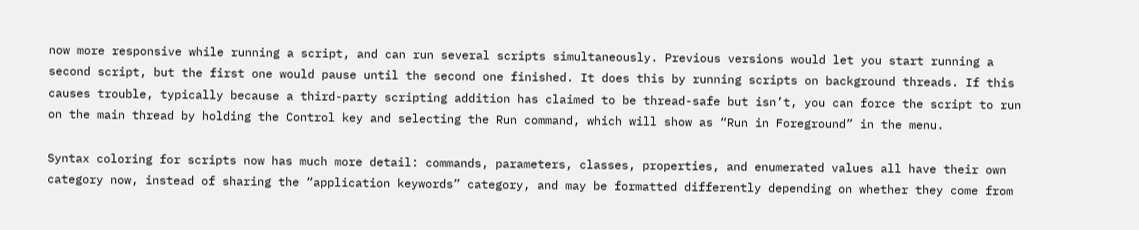now more responsive while running a script, and can run several scripts simultaneously. Previous versions would let you start running a second script, but the first one would pause until the second one finished. It does this by running scripts on background threads. If this causes trouble, typically because a third-party scripting addition has claimed to be thread-safe but isn’t, you can force the script to run on the main thread by holding the Control key and selecting the Run command, which will show as “Run in Foreground” in the menu.

Syntax coloring for scripts now has much more detail: commands, parameters, classes, properties, and enumerated values all have their own category now, instead of sharing the “application keywords” category, and may be formatted differently depending on whether they come from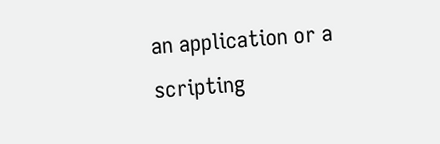an application or a scripting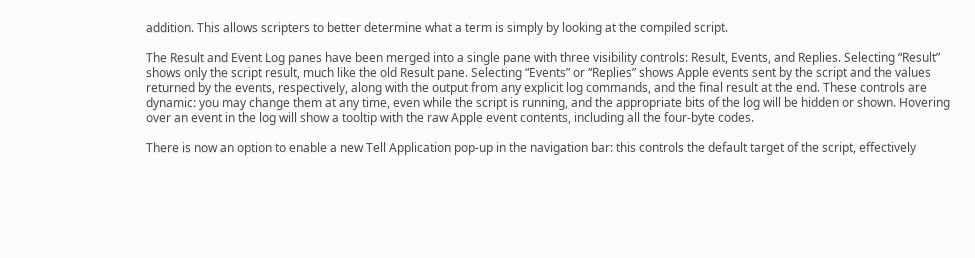addition. This allows scripters to better determine what a term is simply by looking at the compiled script.

The Result and Event Log panes have been merged into a single pane with three visibility controls: Result, Events, and Replies. Selecting “Result” shows only the script result, much like the old Result pane. Selecting “Events” or “Replies” shows Apple events sent by the script and the values returned by the events, respectively, along with the output from any explicit log commands, and the final result at the end. These controls are dynamic: you may change them at any time, even while the script is running, and the appropriate bits of the log will be hidden or shown. Hovering over an event in the log will show a tooltip with the raw Apple event contents, including all the four-byte codes.

There is now an option to enable a new Tell Application pop-up in the navigation bar: this controls the default target of the script, effectively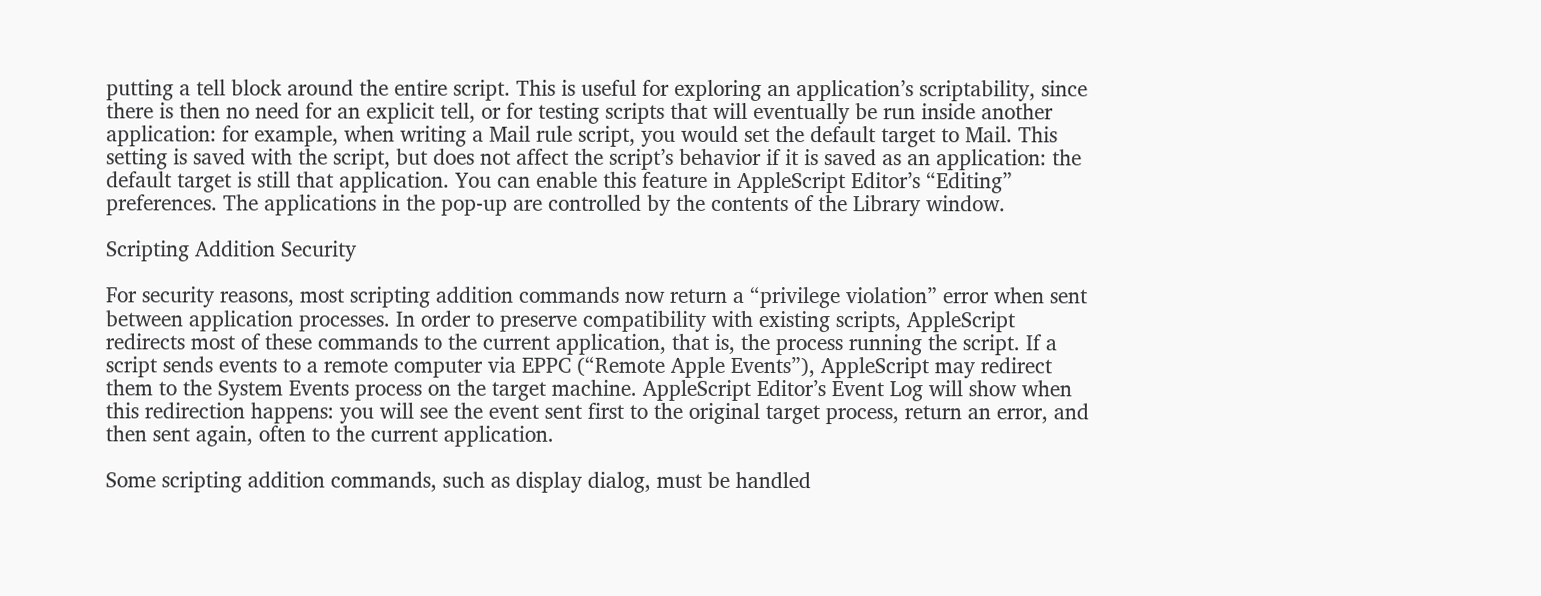putting a tell block around the entire script. This is useful for exploring an application’s scriptability, since there is then no need for an explicit tell, or for testing scripts that will eventually be run inside another application: for example, when writing a Mail rule script, you would set the default target to Mail. This setting is saved with the script, but does not affect the script’s behavior if it is saved as an application: the default target is still that application. You can enable this feature in AppleScript Editor’s “Editing” preferences. The applications in the pop-up are controlled by the contents of the Library window.

Scripting Addition Security

For security reasons, most scripting addition commands now return a “privilege violation” error when sent between application processes. In order to preserve compatibility with existing scripts, AppleScript redirects most of these commands to the current application, that is, the process running the script. If a script sends events to a remote computer via EPPC (“Remote Apple Events”), AppleScript may redirect them to the System Events process on the target machine. AppleScript Editor’s Event Log will show when this redirection happens: you will see the event sent first to the original target process, return an error, and then sent again, often to the current application.

Some scripting addition commands, such as display dialog, must be handled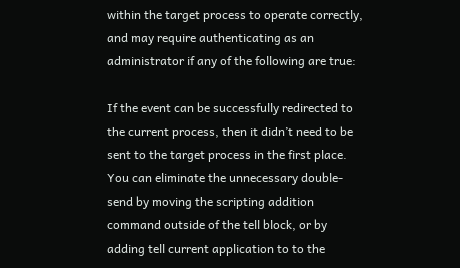within the target process to operate correctly, and may require authenticating as an administrator if any of the following are true:

If the event can be successfully redirected to the current process, then it didn’t need to be sent to the target process in the first place. You can eliminate the unnecessary double-send by moving the scripting addition command outside of the tell block, or by adding tell current application to to the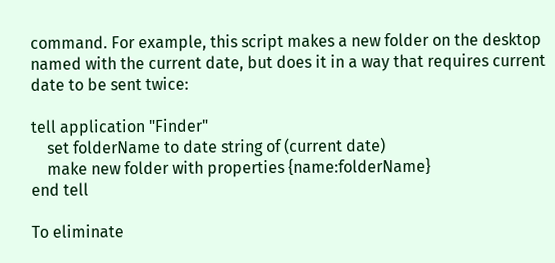command. For example, this script makes a new folder on the desktop named with the current date, but does it in a way that requires current date to be sent twice:

tell application "Finder"
    set folderName to date string of (current date)
    make new folder with properties {name:folderName}
end tell

To eliminate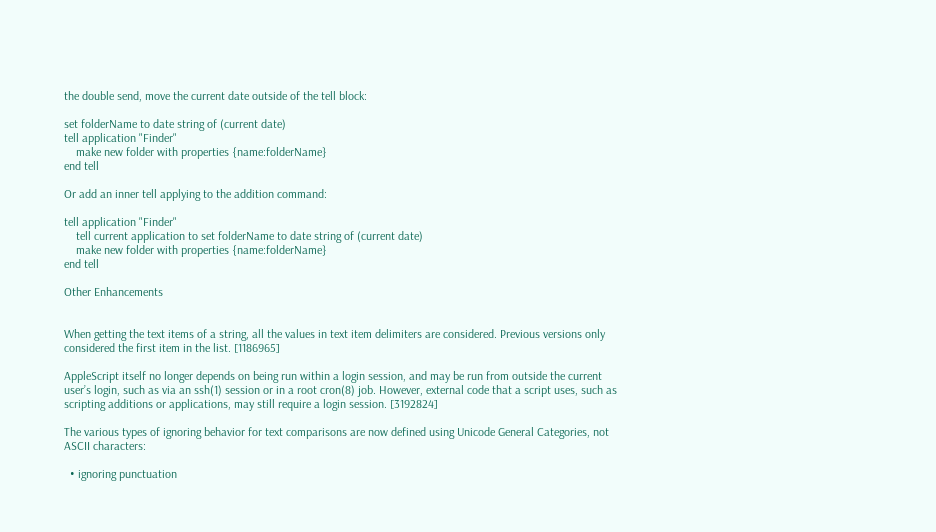the double send, move the current date outside of the tell block:

set folderName to date string of (current date)
tell application "Finder"
    make new folder with properties {name:folderName}
end tell

Or add an inner tell applying to the addition command:

tell application "Finder"
    tell current application to set folderName to date string of (current date)
    make new folder with properties {name:folderName}
end tell

Other Enhancements


When getting the text items of a string, all the values in text item delimiters are considered. Previous versions only considered the first item in the list. [1186965]

AppleScript itself no longer depends on being run within a login session, and may be run from outside the current user’s login, such as via an ssh(1) session or in a root cron(8) job. However, external code that a script uses, such as scripting additions or applications, may still require a login session. [3192824]

The various types of ignoring behavior for text comparisons are now defined using Unicode General Categories, not ASCII characters:

  • ignoring punctuation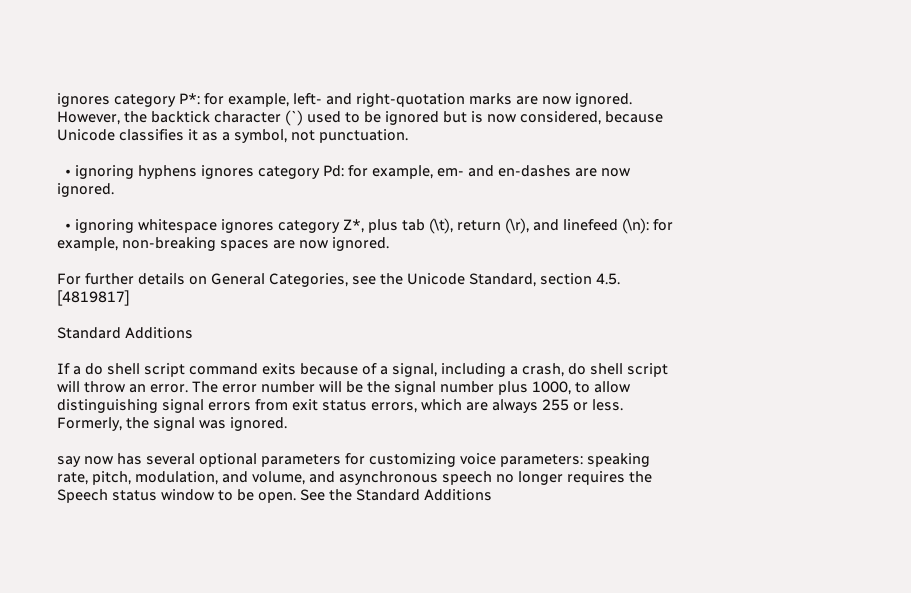ignores category P*: for example, left- and right-quotation marks are now ignored. However, the backtick character (`) used to be ignored but is now considered, because Unicode classifies it as a symbol, not punctuation.

  • ignoring hyphens ignores category Pd: for example, em- and en-dashes are now ignored.

  • ignoring whitespace ignores category Z*, plus tab (\t), return (\r), and linefeed (\n): for example, non-breaking spaces are now ignored.

For further details on General Categories, see the Unicode Standard, section 4.5. [4819817]

Standard Additions

If a do shell script command exits because of a signal, including a crash, do shell script will throw an error. The error number will be the signal number plus 1000, to allow distinguishing signal errors from exit status errors, which are always 255 or less. Formerly, the signal was ignored.

say now has several optional parameters for customizing voice parameters: speaking rate, pitch, modulation, and volume, and asynchronous speech no longer requires the Speech status window to be open. See the Standard Additions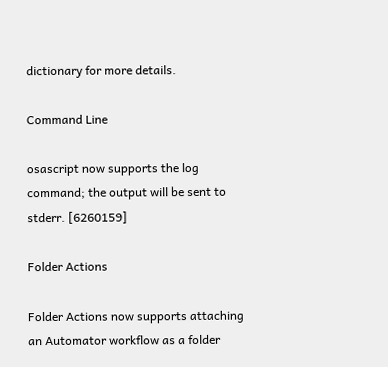dictionary for more details.

Command Line

osascript now supports the log command; the output will be sent to stderr. [6260159]

Folder Actions

Folder Actions now supports attaching an Automator workflow as a folder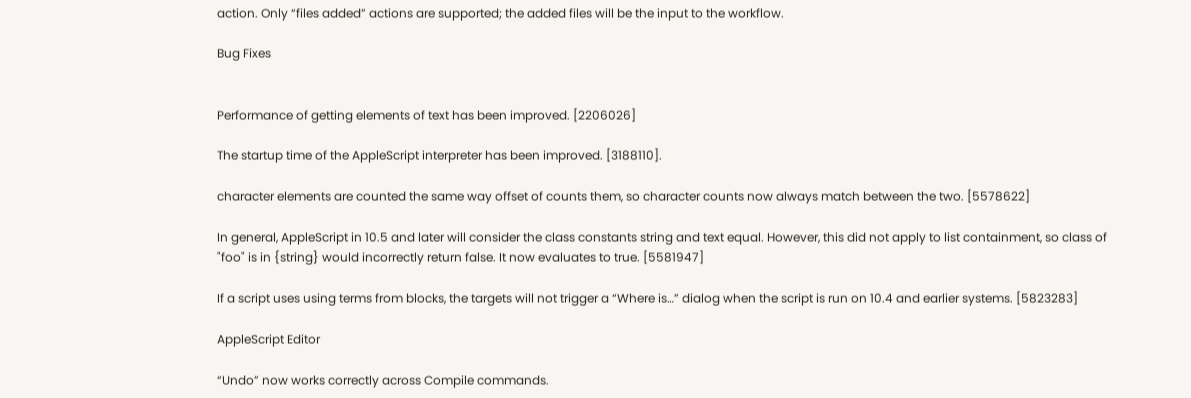action. Only “files added” actions are supported; the added files will be the input to the workflow.

Bug Fixes


Performance of getting elements of text has been improved. [2206026]

The startup time of the AppleScript interpreter has been improved. [3188110].

character elements are counted the same way offset of counts them, so character counts now always match between the two. [5578622]

In general, AppleScript in 10.5 and later will consider the class constants string and text equal. However, this did not apply to list containment, so class of "foo" is in {string} would incorrectly return false. It now evaluates to true. [5581947]

If a script uses using terms from blocks, the targets will not trigger a “Where is…” dialog when the script is run on 10.4 and earlier systems. [5823283]

AppleScript Editor

“Undo” now works correctly across Compile commands.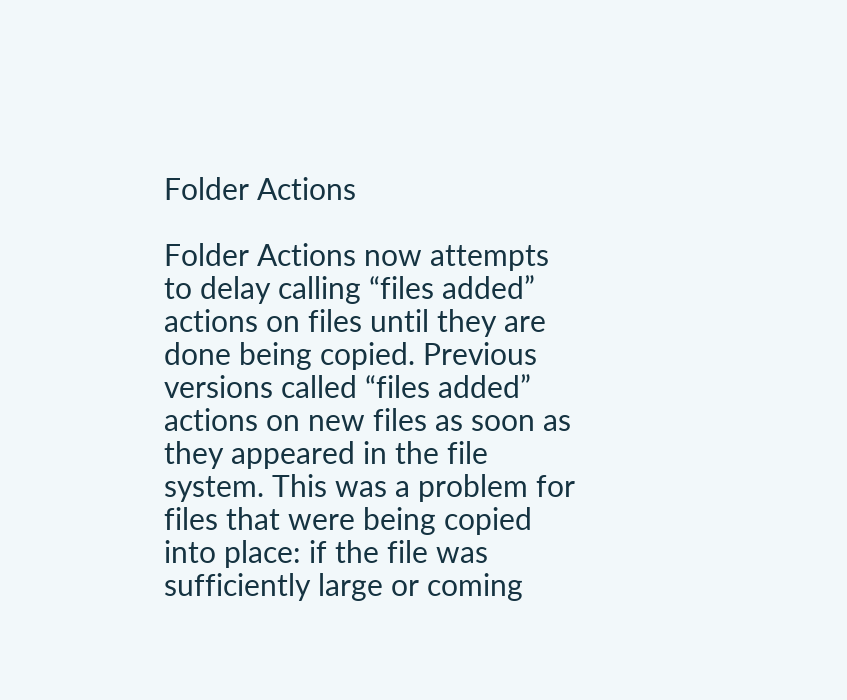Folder Actions

Folder Actions now attempts to delay calling “files added” actions on files until they are done being copied. Previous versions called “files added” actions on new files as soon as they appeared in the file system. This was a problem for files that were being copied into place: if the file was sufficiently large or coming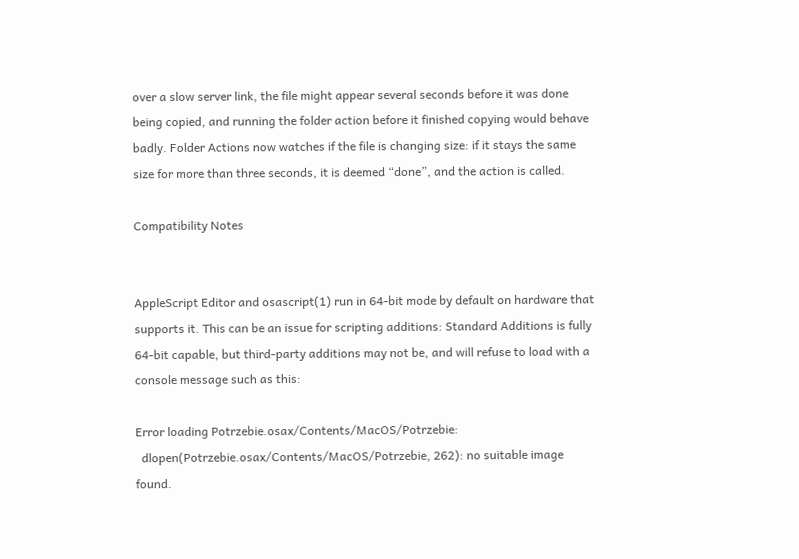over a slow server link, the file might appear several seconds before it was done being copied, and running the folder action before it finished copying would behave badly. Folder Actions now watches if the file is changing size: if it stays the same size for more than three seconds, it is deemed “done”, and the action is called.

Compatibility Notes


AppleScript Editor and osascript(1) run in 64-bit mode by default on hardware that supports it. This can be an issue for scripting additions: Standard Additions is fully 64-bit capable, but third-party additions may not be, and will refuse to load with a console message such as this:

Error loading Potrzebie.osax/Contents/MacOS/Potrzebie:
  dlopen(Potrzebie.osax/Contents/MacOS/Potrzebie, 262): no suitable image found.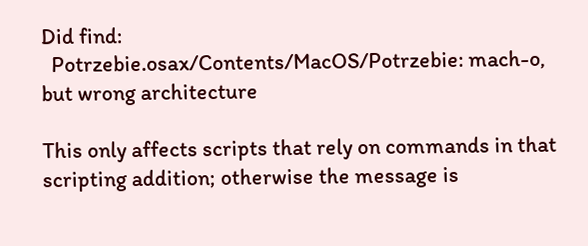Did find:
  Potrzebie.osax/Contents/MacOS/Potrzebie: mach-o, but wrong architecture

This only affects scripts that rely on commands in that scripting addition; otherwise the message is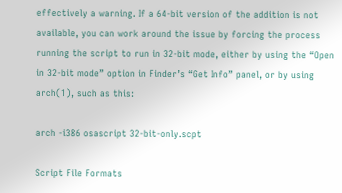effectively a warning. If a 64-bit version of the addition is not available, you can work around the issue by forcing the process running the script to run in 32-bit mode, either by using the “Open in 32-bit mode” option in Finder’s “Get Info” panel, or by using arch(1), such as this:

arch -i386 osascript 32-bit-only.scpt

Script File Formats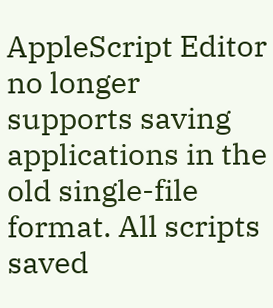AppleScript Editor no longer supports saving applications in the old single-file format. All scripts saved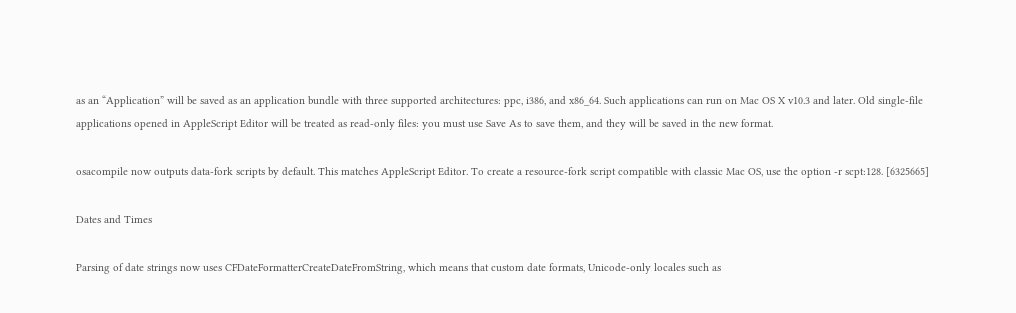as an “Application” will be saved as an application bundle with three supported architectures: ppc, i386, and x86_64. Such applications can run on Mac OS X v10.3 and later. Old single-file applications opened in AppleScript Editor will be treated as read-only files: you must use Save As to save them, and they will be saved in the new format.

osacompile now outputs data-fork scripts by default. This matches AppleScript Editor. To create a resource-fork script compatible with classic Mac OS, use the option -r scpt:128. [6325665]

Dates and Times

Parsing of date strings now uses CFDateFormatterCreateDateFromString, which means that custom date formats, Unicode-only locales such as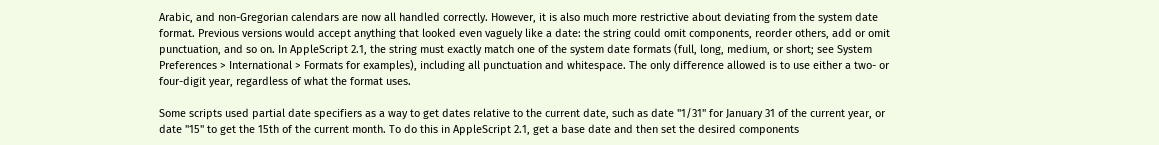Arabic, and non-Gregorian calendars are now all handled correctly. However, it is also much more restrictive about deviating from the system date format. Previous versions would accept anything that looked even vaguely like a date: the string could omit components, reorder others, add or omit punctuation, and so on. In AppleScript 2.1, the string must exactly match one of the system date formats (full, long, medium, or short; see System Preferences > International > Formats for examples), including all punctuation and whitespace. The only difference allowed is to use either a two- or four-digit year, regardless of what the format uses.

Some scripts used partial date specifiers as a way to get dates relative to the current date, such as date "1/31" for January 31 of the current year, or date "15" to get the 15th of the current month. To do this in AppleScript 2.1, get a base date and then set the desired components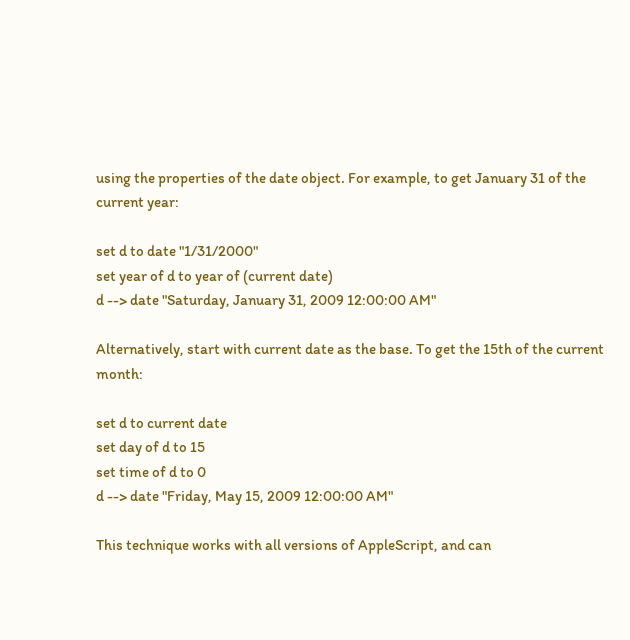using the properties of the date object. For example, to get January 31 of the current year:

set d to date "1/31/2000"
set year of d to year of (current date)
d --> date "Saturday, January 31, 2009 12:00:00 AM"

Alternatively, start with current date as the base. To get the 15th of the current month:

set d to current date
set day of d to 15
set time of d to 0
d --> date "Friday, May 15, 2009 12:00:00 AM"

This technique works with all versions of AppleScript, and can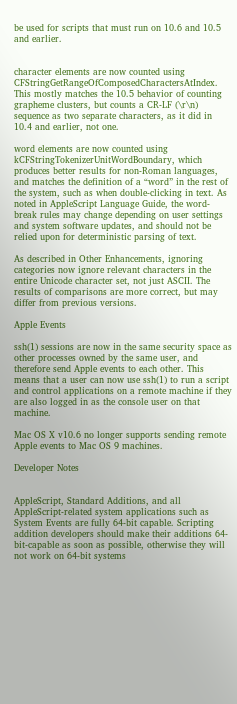be used for scripts that must run on 10.6 and 10.5 and earlier.


character elements are now counted using CFStringGetRangeOfComposedCharactersAtIndex. This mostly matches the 10.5 behavior of counting grapheme clusters, but counts a CR-LF (\r\n) sequence as two separate characters, as it did in 10.4 and earlier, not one.

word elements are now counted using kCFStringTokenizerUnitWordBoundary, which produces better results for non-Roman languages, and matches the definition of a “word” in the rest of the system, such as when double-clicking in text. As noted in AppleScript Language Guide, the word-break rules may change depending on user settings and system software updates, and should not be relied upon for deterministic parsing of text.

As described in Other Enhancements, ignoring categories now ignore relevant characters in the entire Unicode character set, not just ASCII. The results of comparisons are more correct, but may differ from previous versions.

Apple Events

ssh(1) sessions are now in the same security space as other processes owned by the same user, and therefore send Apple events to each other. This means that a user can now use ssh(1) to run a script and control applications on a remote machine if they are also logged in as the console user on that machine.

Mac OS X v10.6 no longer supports sending remote Apple events to Mac OS 9 machines.

Developer Notes


AppleScript, Standard Additions, and all AppleScript-related system applications such as System Events are fully 64-bit capable. Scripting addition developers should make their additions 64-bit-capable as soon as possible, otherwise they will not work on 64-bit systems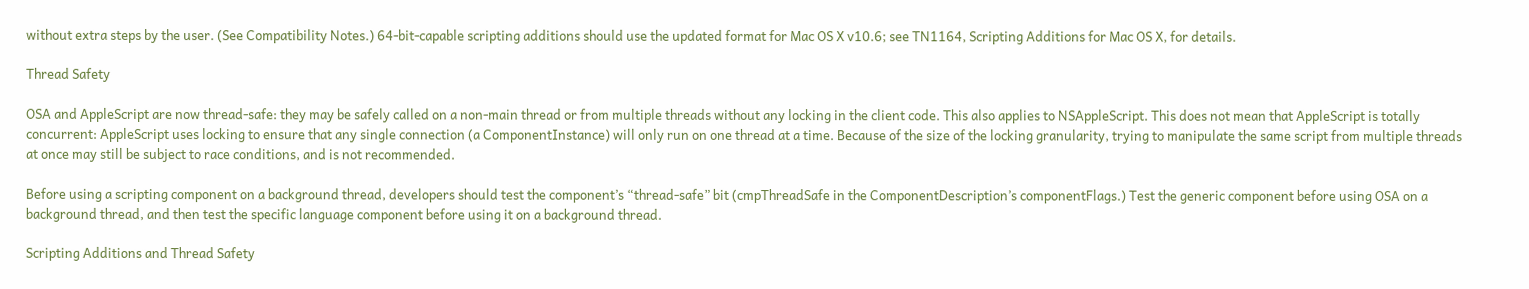without extra steps by the user. (See Compatibility Notes.) 64-bit-capable scripting additions should use the updated format for Mac OS X v10.6; see TN1164, Scripting Additions for Mac OS X, for details.

Thread Safety

OSA and AppleScript are now thread-safe: they may be safely called on a non-main thread or from multiple threads without any locking in the client code. This also applies to NSAppleScript. This does not mean that AppleScript is totally concurrent: AppleScript uses locking to ensure that any single connection (a ComponentInstance) will only run on one thread at a time. Because of the size of the locking granularity, trying to manipulate the same script from multiple threads at once may still be subject to race conditions, and is not recommended.

Before using a scripting component on a background thread, developers should test the component’s “thread-safe” bit (cmpThreadSafe in the ComponentDescription’s componentFlags.) Test the generic component before using OSA on a background thread, and then test the specific language component before using it on a background thread.

Scripting Additions and Thread Safety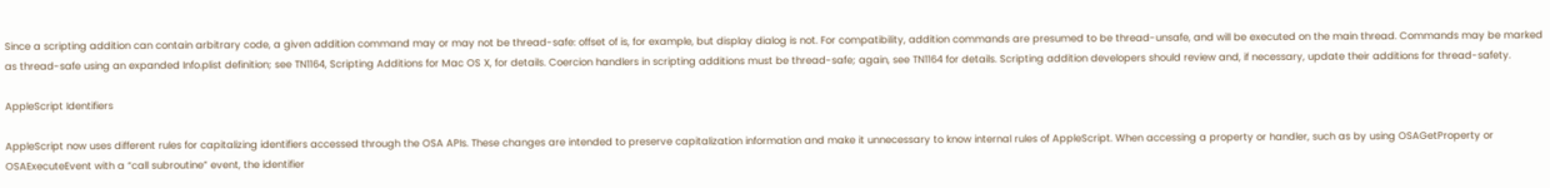Since a scripting addition can contain arbitrary code, a given addition command may or may not be thread-safe: offset of is, for example, but display dialog is not. For compatibility, addition commands are presumed to be thread-unsafe, and will be executed on the main thread. Commands may be marked as thread-safe using an expanded Info.plist definition; see TN1164, Scripting Additions for Mac OS X, for details. Coercion handlers in scripting additions must be thread-safe; again, see TN1164 for details. Scripting addition developers should review and, if necessary, update their additions for thread-safety.

AppleScript Identifiers

AppleScript now uses different rules for capitalizing identifiers accessed through the OSA APIs. These changes are intended to preserve capitalization information and make it unnecessary to know internal rules of AppleScript. When accessing a property or handler, such as by using OSAGetProperty or OSAExecuteEvent with a “call subroutine” event, the identifier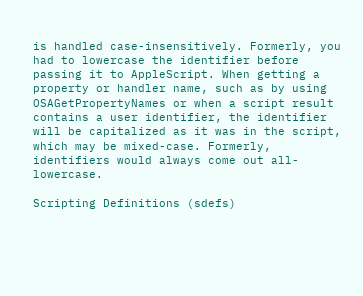is handled case-insensitively. Formerly, you had to lowercase the identifier before passing it to AppleScript. When getting a property or handler name, such as by using OSAGetPropertyNames or when a script result contains a user identifier, the identifier will be capitalized as it was in the script, which may be mixed-case. Formerly, identifiers would always come out all-lowercase.

Scripting Definitions (sdefs)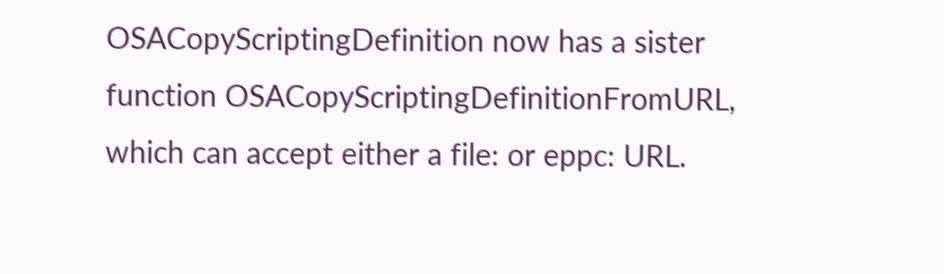OSACopyScriptingDefinition now has a sister function OSACopyScriptingDefinitionFromURL, which can accept either a file: or eppc: URL.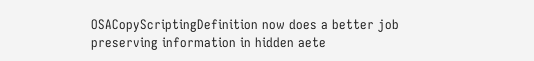OSACopyScriptingDefinition now does a better job preserving information in hidden aete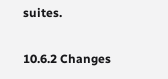suites.

10.6.2 Changes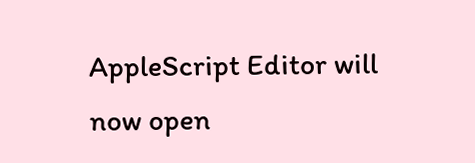AppleScript Editor will now open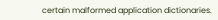certain malformed application dictionaries.